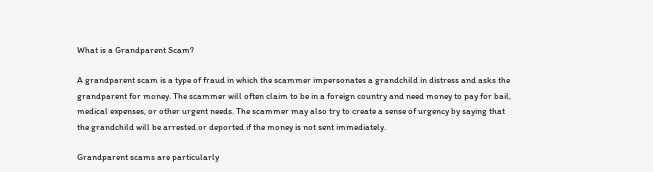What is a Grandparent Scam?

A grandparent scam is a type of fraud in which the scammer impersonates a grandchild in distress and asks the grandparent for money. The scammer will often claim to be in a foreign country and need money to pay for bail, medical expenses, or other urgent needs. The scammer may also try to create a sense of urgency by saying that the grandchild will be arrested or deported if the money is not sent immediately.

Grandparent scams are particularly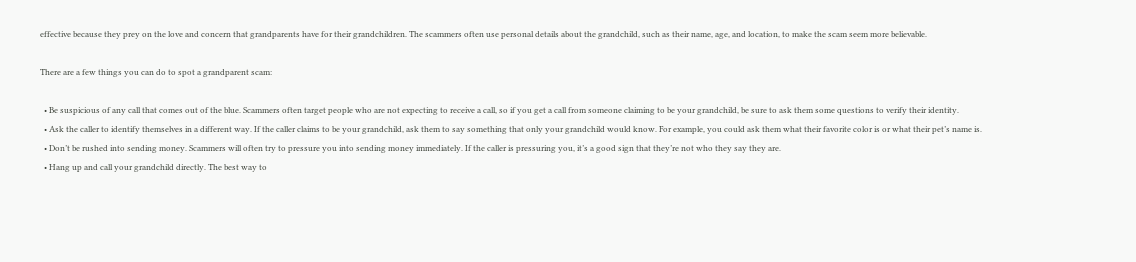effective because they prey on the love and concern that grandparents have for their grandchildren. The scammers often use personal details about the grandchild, such as their name, age, and location, to make the scam seem more believable.

There are a few things you can do to spot a grandparent scam:

  • Be suspicious of any call that comes out of the blue. Scammers often target people who are not expecting to receive a call, so if you get a call from someone claiming to be your grandchild, be sure to ask them some questions to verify their identity.
  • Ask the caller to identify themselves in a different way. If the caller claims to be your grandchild, ask them to say something that only your grandchild would know. For example, you could ask them what their favorite color is or what their pet’s name is.
  • Don’t be rushed into sending money. Scammers will often try to pressure you into sending money immediately. If the caller is pressuring you, it’s a good sign that they’re not who they say they are.
  • Hang up and call your grandchild directly. The best way to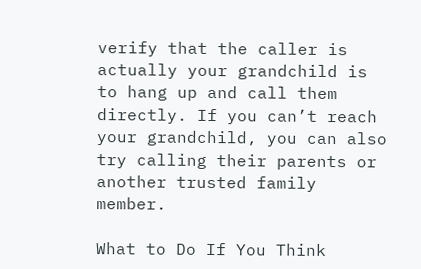verify that the caller is actually your grandchild is to hang up and call them directly. If you can’t reach your grandchild, you can also try calling their parents or another trusted family member.

What to Do If You Think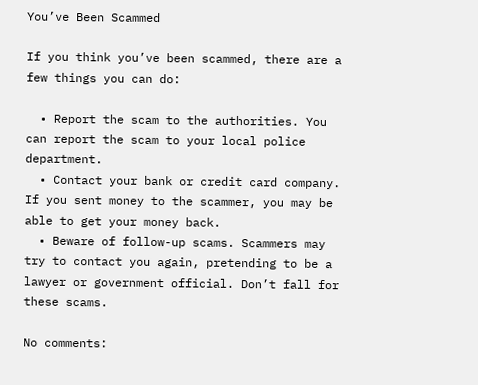You’ve Been Scammed

If you think you’ve been scammed, there are a few things you can do:

  • Report the scam to the authorities. You can report the scam to your local police department.
  • Contact your bank or credit card company. If you sent money to the scammer, you may be able to get your money back.
  • Beware of follow-up scams. Scammers may try to contact you again, pretending to be a lawyer or government official. Don’t fall for these scams.

No comments: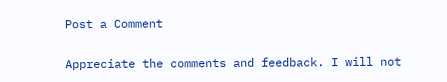Post a Comment

Appreciate the comments and feedback. I will not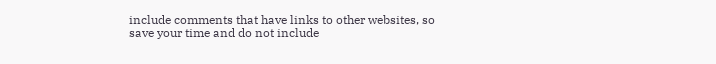include comments that have links to other websites, so save your time and do not include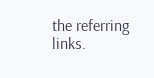the referring links.